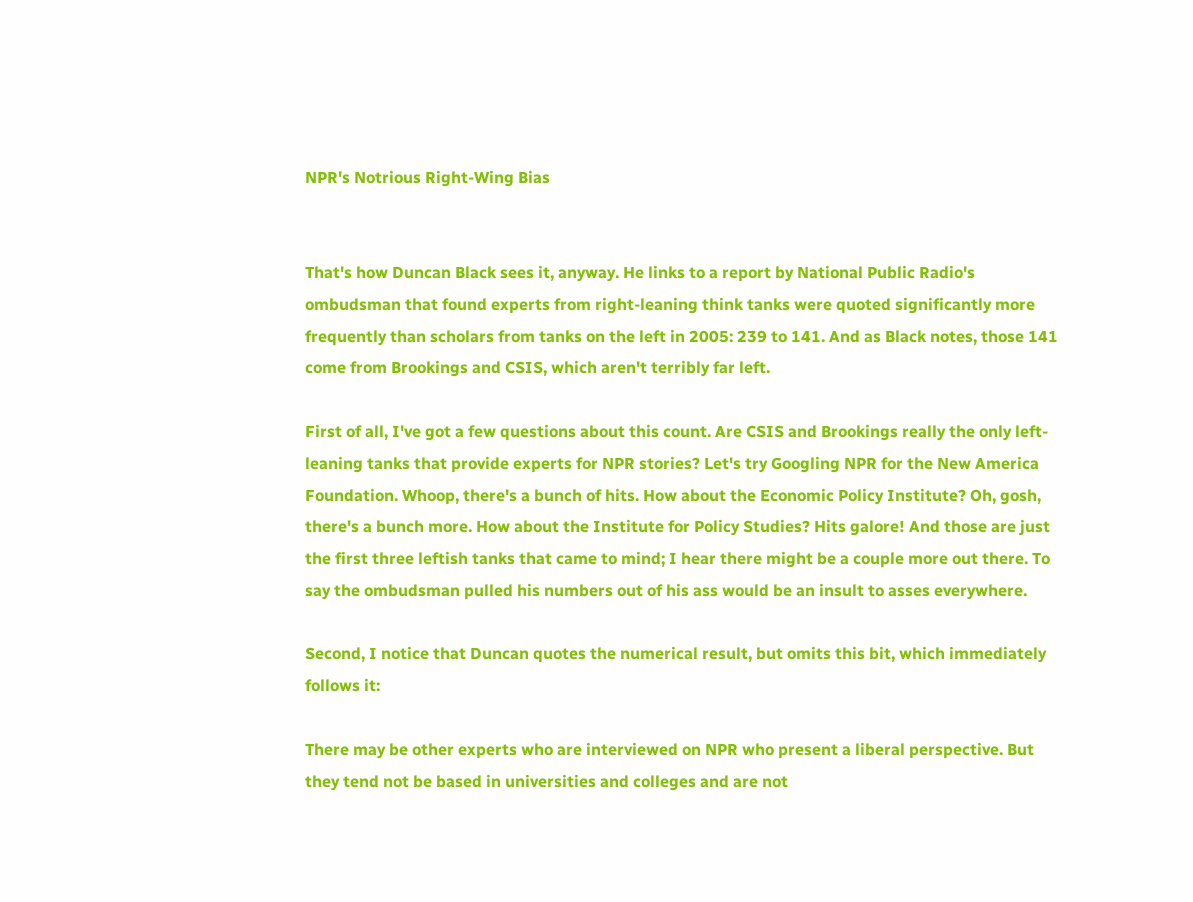NPR's Notrious Right-Wing Bias


That's how Duncan Black sees it, anyway. He links to a report by National Public Radio's ombudsman that found experts from right-leaning think tanks were quoted significantly more frequently than scholars from tanks on the left in 2005: 239 to 141. And as Black notes, those 141 come from Brookings and CSIS, which aren't terribly far left.

First of all, I've got a few questions about this count. Are CSIS and Brookings really the only left-leaning tanks that provide experts for NPR stories? Let's try Googling NPR for the New America Foundation. Whoop, there's a bunch of hits. How about the Economic Policy Institute? Oh, gosh, there's a bunch more. How about the Institute for Policy Studies? Hits galore! And those are just the first three leftish tanks that came to mind; I hear there might be a couple more out there. To say the ombudsman pulled his numbers out of his ass would be an insult to asses everywhere.

Second, I notice that Duncan quotes the numerical result, but omits this bit, which immediately follows it:

There may be other experts who are interviewed on NPR who present a liberal perspective. But they tend not be based in universities and colleges and are not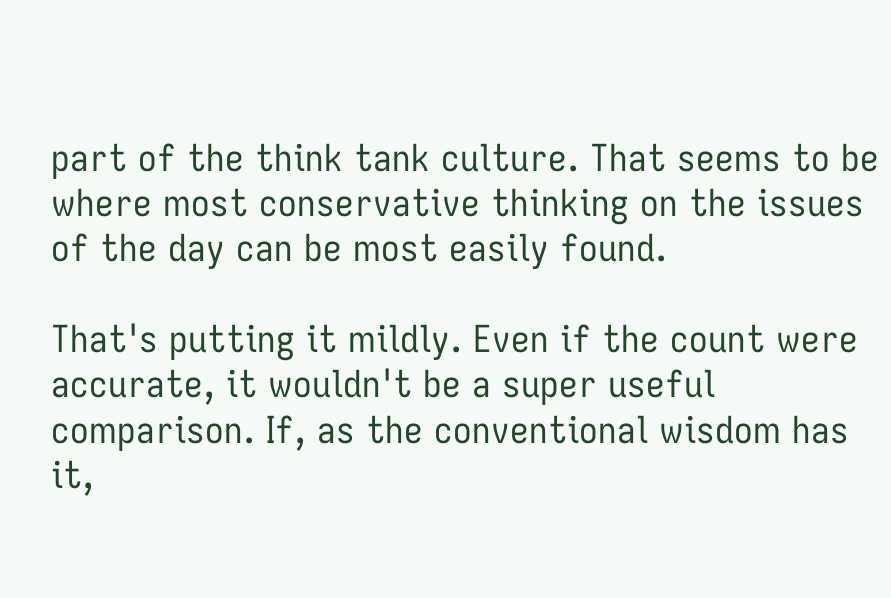part of the think tank culture. That seems to be where most conservative thinking on the issues of the day can be most easily found.

That's putting it mildly. Even if the count were accurate, it wouldn't be a super useful comparison. If, as the conventional wisdom has it,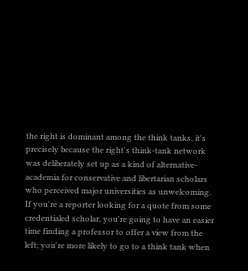the right is dominant among the think tanks, it's precisely because the right's think-tank network was deliberately set up as a kind of alternative-academia for conservative and libertarian scholars who perceived major universities as unwelcoming. If you're a reporter looking for a quote from some credentialed scholar, you're going to have an easier time finding a professor to offer a view from the left; you're more likely to go to a think tank when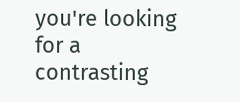you're looking for a contrasting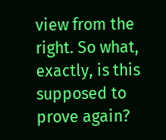view from the right. So what, exactly, is this supposed to prove again?